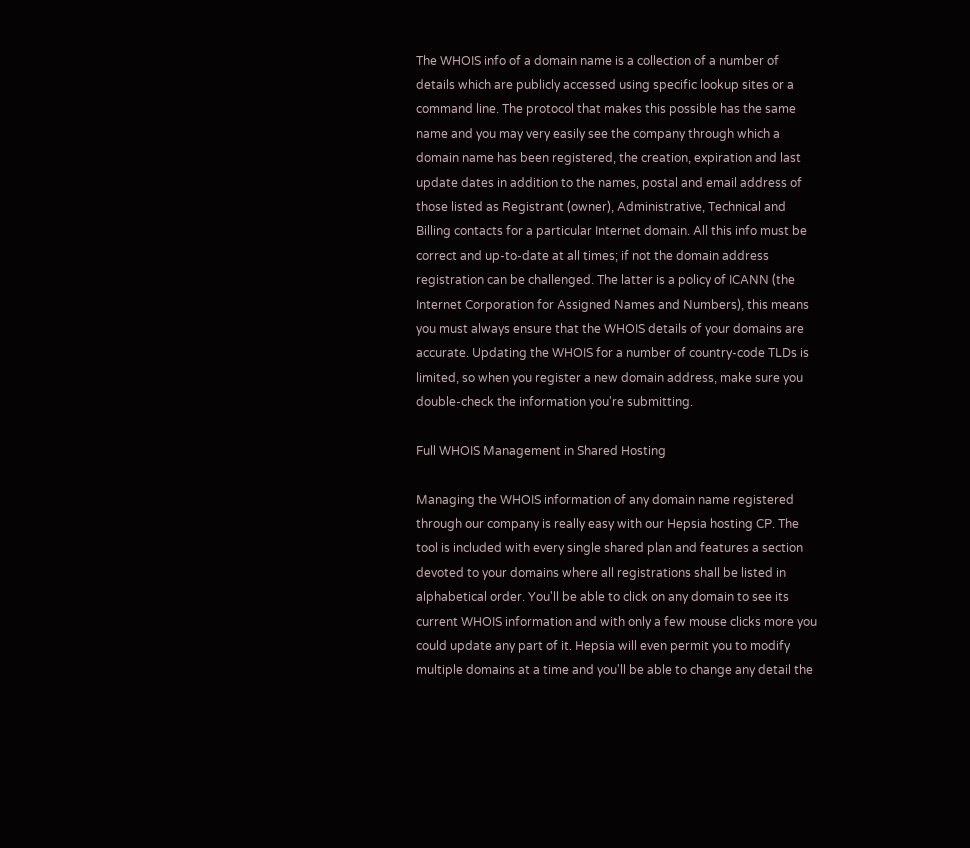The WHOIS info of a domain name is a collection of a number of details which are publicly accessed using specific lookup sites or a command line. The protocol that makes this possible has the same name and you may very easily see the company through which a domain name has been registered, the creation, expiration and last update dates in addition to the names, postal and email address of those listed as Registrant (owner), Administrative, Technical and Billing contacts for a particular Internet domain. All this info must be correct and up-to-date at all times; if not the domain address registration can be challenged. The latter is a policy of ICANN (the Internet Corporation for Assigned Names and Numbers), this means you must always ensure that the WHOIS details of your domains are accurate. Updating the WHOIS for a number of country-code TLDs is limited, so when you register a new domain address, make sure you double-check the information you're submitting.

Full WHOIS Management in Shared Hosting

Managing the WHOIS information of any domain name registered through our company is really easy with our Hepsia hosting CP. The tool is included with every single shared plan and features a section devoted to your domains where all registrations shall be listed in alphabetical order. You'll be able to click on any domain to see its current WHOIS information and with only a few mouse clicks more you could update any part of it. Hepsia will even permit you to modify multiple domains at a time and you'll be able to change any detail the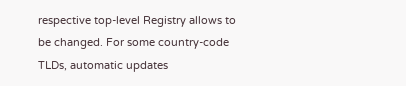respective top-level Registry allows to be changed. For some country-code TLDs, automatic updates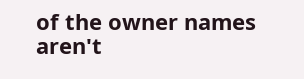of the owner names aren't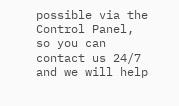possible via the Control Panel, so you can contact us 24/7 and we will help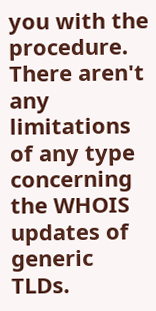you with the procedure. There aren't any limitations of any type concerning the WHOIS updates of generic TLDs.